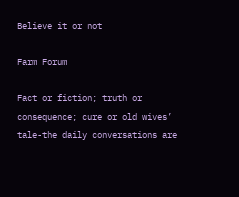Believe it or not

Farm Forum

Fact or fiction; truth or consequence; cure or old wives’ tale-the daily conversations are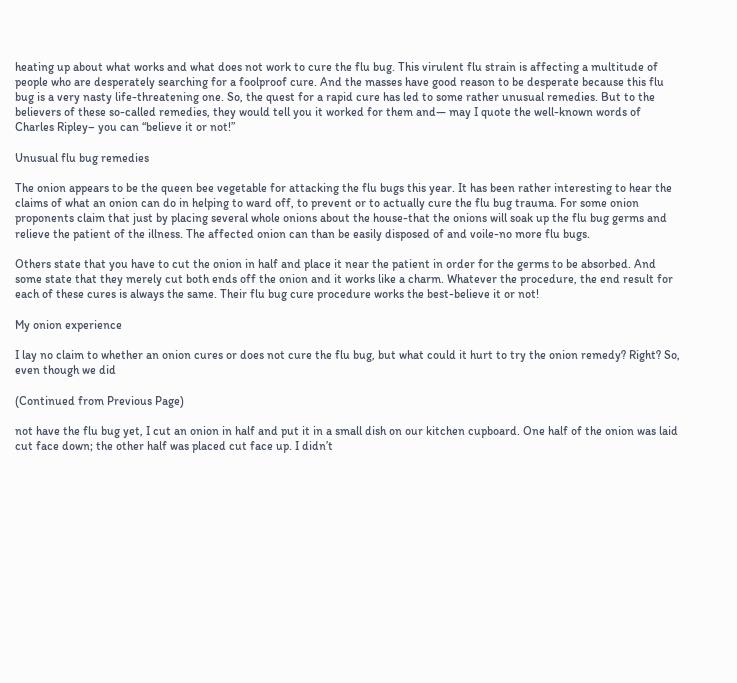heating up about what works and what does not work to cure the flu bug. This virulent flu strain is affecting a multitude of people who are desperately searching for a foolproof cure. And the masses have good reason to be desperate because this flu bug is a very nasty life-threatening one. So, the quest for a rapid cure has led to some rather unusual remedies. But to the believers of these so-called remedies, they would tell you it worked for them and— may I quote the well-known words of Charles Ripley– you can “believe it or not!”

Unusual flu bug remedies

The onion appears to be the queen bee vegetable for attacking the flu bugs this year. It has been rather interesting to hear the claims of what an onion can do in helping to ward off, to prevent or to actually cure the flu bug trauma. For some onion proponents claim that just by placing several whole onions about the house-that the onions will soak up the flu bug germs and relieve the patient of the illness. The affected onion can than be easily disposed of and voile-no more flu bugs.

Others state that you have to cut the onion in half and place it near the patient in order for the germs to be absorbed. And some state that they merely cut both ends off the onion and it works like a charm. Whatever the procedure, the end result for each of these cures is always the same. Their flu bug cure procedure works the best-believe it or not!

My onion experience

I lay no claim to whether an onion cures or does not cure the flu bug, but what could it hurt to try the onion remedy? Right? So, even though we did

(Continued from Previous Page)

not have the flu bug yet, I cut an onion in half and put it in a small dish on our kitchen cupboard. One half of the onion was laid cut face down; the other half was placed cut face up. I didn’t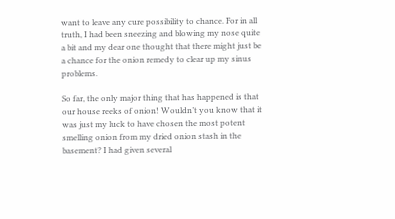want to leave any cure possibility to chance. For in all truth, I had been sneezing and blowing my nose quite a bit and my dear one thought that there might just be a chance for the onion remedy to clear up my sinus problems.

So far, the only major thing that has happened is that our house reeks of onion! Wouldn’t you know that it was just my luck to have chosen the most potent smelling onion from my dried onion stash in the basement? I had given several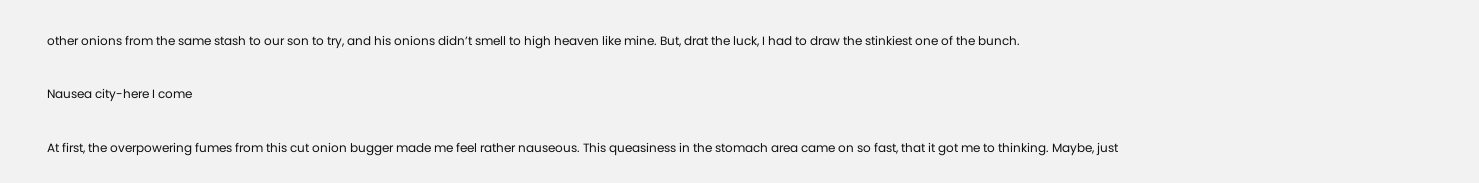other onions from the same stash to our son to try, and his onions didn’t smell to high heaven like mine. But, drat the luck, I had to draw the stinkiest one of the bunch.

Nausea city-here I come

At first, the overpowering fumes from this cut onion bugger made me feel rather nauseous. This queasiness in the stomach area came on so fast, that it got me to thinking. Maybe, just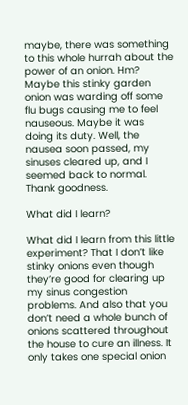maybe, there was something to this whole hurrah about the power of an onion. Hm? Maybe this stinky garden onion was warding off some flu bugs causing me to feel nauseous. Maybe it was doing its duty. Well, the nausea soon passed, my sinuses cleared up, and I seemed back to normal. Thank goodness.

What did I learn?

What did I learn from this little experiment? That I don’t like stinky onions even though they’re good for clearing up my sinus congestion problems. And also that you don’t need a whole bunch of onions scattered throughout the house to cure an illness. It only takes one special onion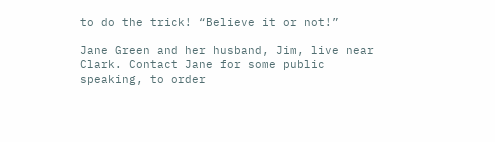to do the trick! “Believe it or not!”

Jane Green and her husband, Jim, live near Clark. Contact Jane for some public speaking, to order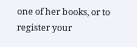one of her books, or to register your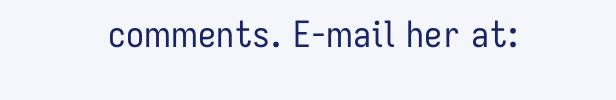comments. E-mail her at: